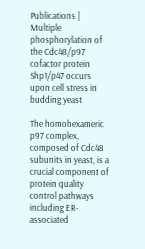Publications | Multiple phosphorylation of the Cdc48/p97 cofactor protein Shp1/p47 occurs upon cell stress in budding yeast

The homohexameric p97 complex, composed of Cdc48 subunits in yeast, is a crucial component of protein quality control pathways including ER-associated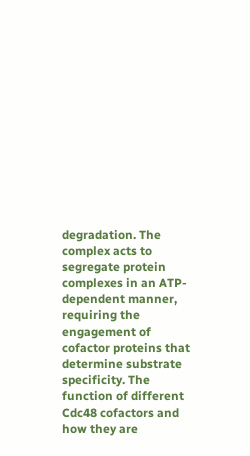degradation. The complex acts to segregate protein complexes in an ATP-dependent manner, requiring the engagement of cofactor proteins that determine substrate specificity. The function of different Cdc48 cofactors and how they are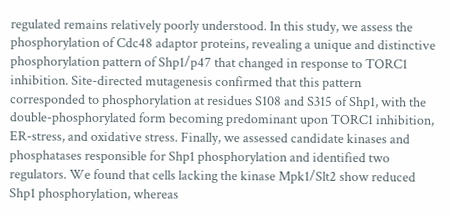regulated remains relatively poorly understood. In this study, we assess the phosphorylation of Cdc48 adaptor proteins, revealing a unique and distinctive phosphorylation pattern of Shp1/p47 that changed in response to TORC1 inhibition. Site-directed mutagenesis confirmed that this pattern corresponded to phosphorylation at residues S108 and S315 of Shp1, with the double-phosphorylated form becoming predominant upon TORC1 inhibition, ER-stress, and oxidative stress. Finally, we assessed candidate kinases and phosphatases responsible for Shp1 phosphorylation and identified two regulators. We found that cells lacking the kinase Mpk1/Slt2 show reduced Shp1 phosphorylation, whereas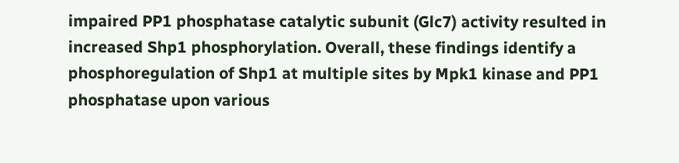impaired PP1 phosphatase catalytic subunit (Glc7) activity resulted in increased Shp1 phosphorylation. Overall, these findings identify a phosphoregulation of Shp1 at multiple sites by Mpk1 kinase and PP1 phosphatase upon various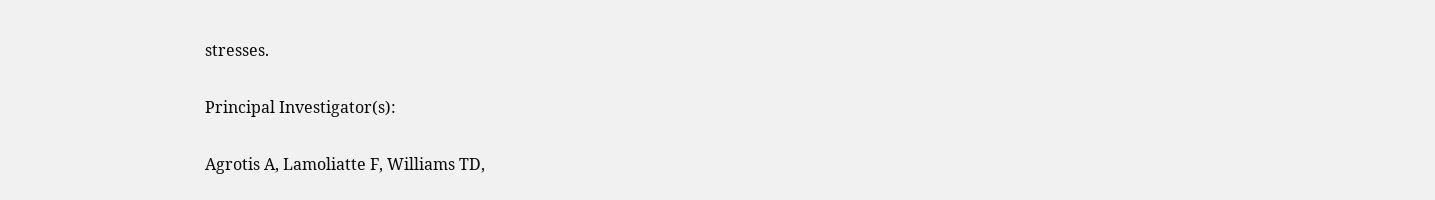stresses.

Principal Investigator(s):

Agrotis A, Lamoliatte F, Williams TD,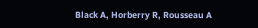Black A, Horberry R, Rousseau A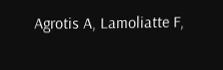Agrotis A, Lamoliatte F,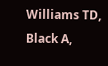Williams TD, Black A,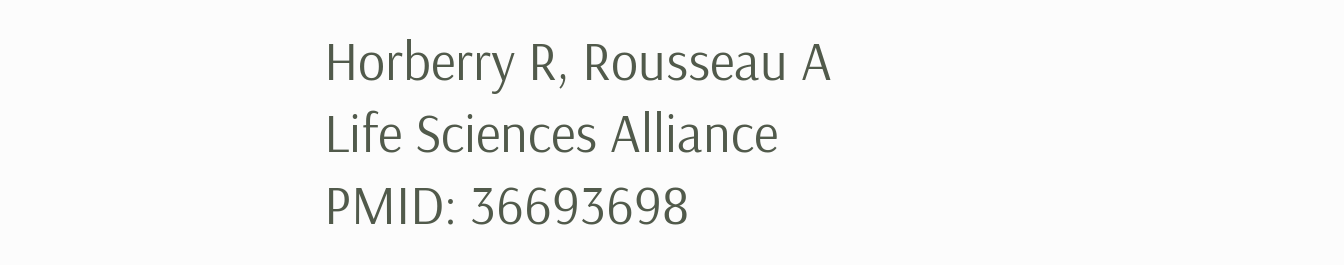Horberry R, Rousseau A
Life Sciences Alliance
PMID: 36693698